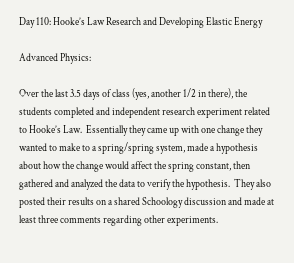Day 110: Hooke’s Law Research and Developing Elastic Energy

Advanced Physics:

Over the last 3.5 days of class (yes, another 1/2 in there), the students completed and independent research experiment related to Hooke’s Law.  Essentially they came up with one change they wanted to make to a spring/spring system, made a hypothesis about how the change would affect the spring constant, then gathered and analyzed the data to verify the hypothesis.  They also posted their results on a shared Schoology discussion and made at least three comments regarding other experiments.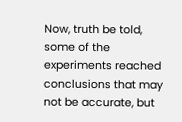Now, truth be told, some of the experiments reached conclusions that may not be accurate, but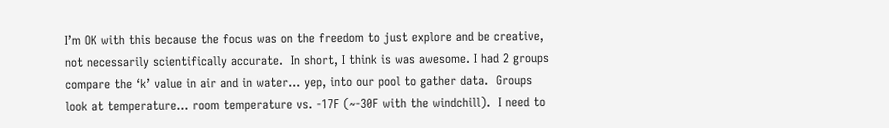I’m OK with this because the focus was on the freedom to just explore and be creative, not necessarily scientifically accurate.  In short, I think is was awesome. I had 2 groups compare the ‘k’ value in air and in water… yep, into our pool to gather data.  Groups look at temperature… room temperature vs. -17F (~-30F with the windchill).  I need to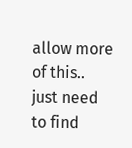allow more of this.. just need to find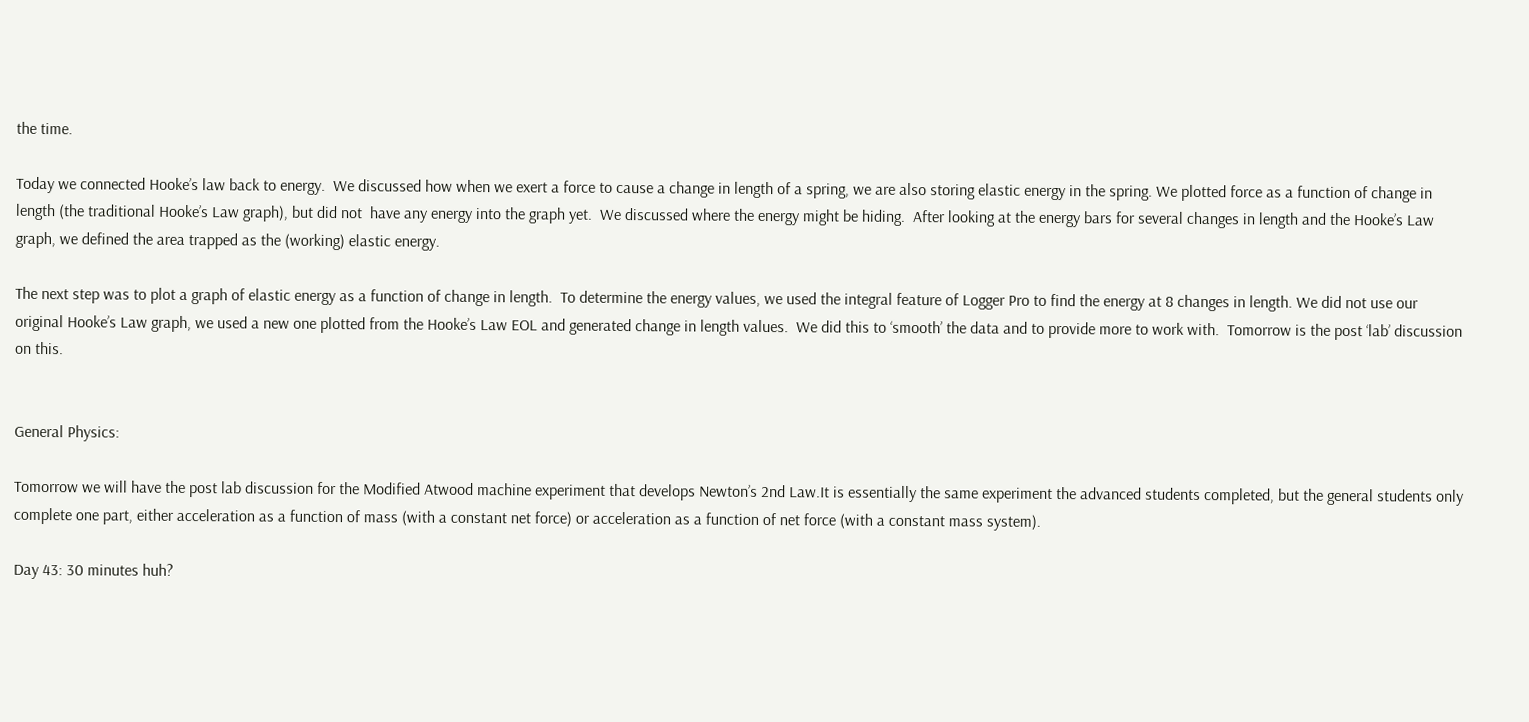the time.

Today we connected Hooke’s law back to energy.  We discussed how when we exert a force to cause a change in length of a spring, we are also storing elastic energy in the spring. We plotted force as a function of change in length (the traditional Hooke’s Law graph), but did not  have any energy into the graph yet.  We discussed where the energy might be hiding.  After looking at the energy bars for several changes in length and the Hooke’s Law graph, we defined the area trapped as the (working) elastic energy.

The next step was to plot a graph of elastic energy as a function of change in length.  To determine the energy values, we used the integral feature of Logger Pro to find the energy at 8 changes in length. We did not use our original Hooke’s Law graph, we used a new one plotted from the Hooke’s Law EOL and generated change in length values.  We did this to ‘smooth’ the data and to provide more to work with.  Tomorrow is the post ‘lab’ discussion on this.


General Physics:

Tomorrow we will have the post lab discussion for the Modified Atwood machine experiment that develops Newton’s 2nd Law.It is essentially the same experiment the advanced students completed, but the general students only complete one part, either acceleration as a function of mass (with a constant net force) or acceleration as a function of net force (with a constant mass system).

Day 43: 30 minutes huh?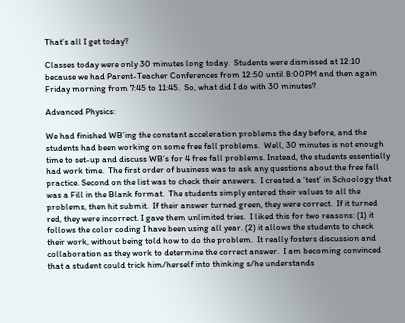That’s all I get today?

Classes today were only 30 minutes long today.  Students were dismissed at 12:10 because we had Parent-Teacher Conferences from 12:50 until 8:00PM and then again Friday morning from 7:45 to 11:45.  So, what did I do with 30 minutes?

Advanced Physics:

We had finished WB’ing the constant acceleration problems the day before, and the students had been working on some free fall problems.  Well, 30 minutes is not enough time to set-up and discuss WB’s for 4 free fall problems. Instead, the students essentially had work time.  The first order of business was to ask any questions about the free fall practice. Second on the list was to check their answers.  I created a ‘test’ in Schoology that was a Fill in the Blank format.  The students simply entered their values to all the problems, then hit submit.  If their answer turned green, they were correct.  If it turned red, they were incorrect. I gave them unlimited tries.  I liked this for two reasons: (1) it follows the color coding I have been using all year. (2) it allows the students to check their work, without being told how to do the problem.  It really fosters discussion and collaboration as they work to determine the correct answer.  I am becoming convinced that a student could trick him/herself into thinking s/he understands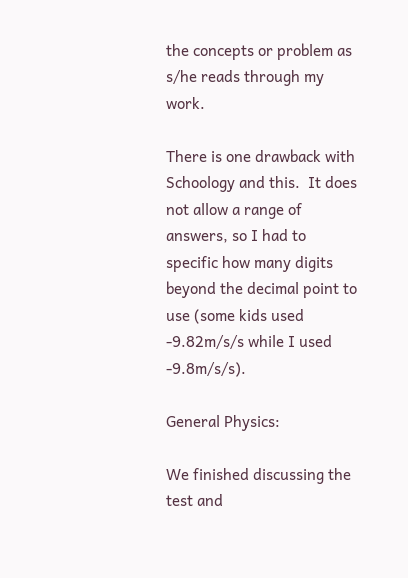the concepts or problem as s/he reads through my work.

There is one drawback with Schoology and this.  It does not allow a range of answers, so I had to specific how many digits beyond the decimal point to use (some kids used -9.82m/s/s while I used -9.8m/s/s).

General Physics:

We finished discussing the test and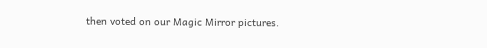then voted on our Magic Mirror pictures.